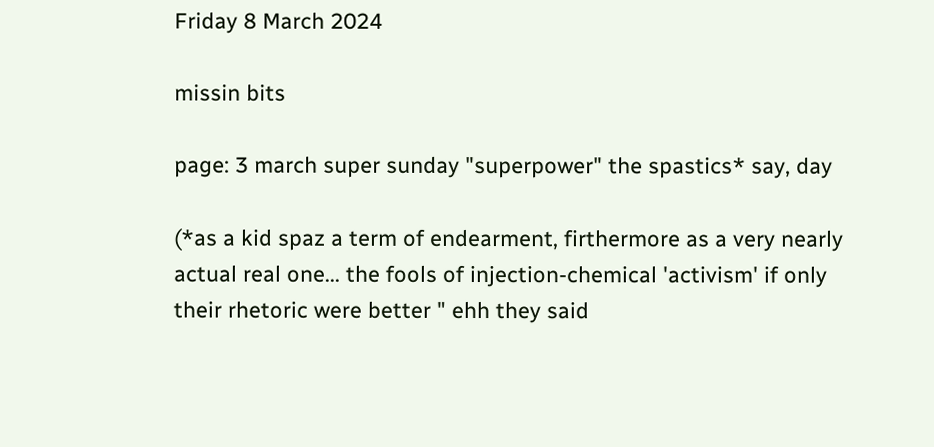Friday 8 March 2024

missin bits

page: 3 march super sunday "superpower" the spastics* say, day

(*as a kid spaz a term of endearment, firthermore as a very nearly actual real one... the fools of injection-chemical 'activism' if only their rhetoric were better " ehh they said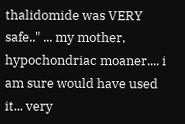thalidomide was VERY safe.." ... my mother, hypochondriac moaner.... i am sure would have used it... very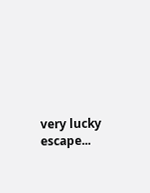very lucky escape...